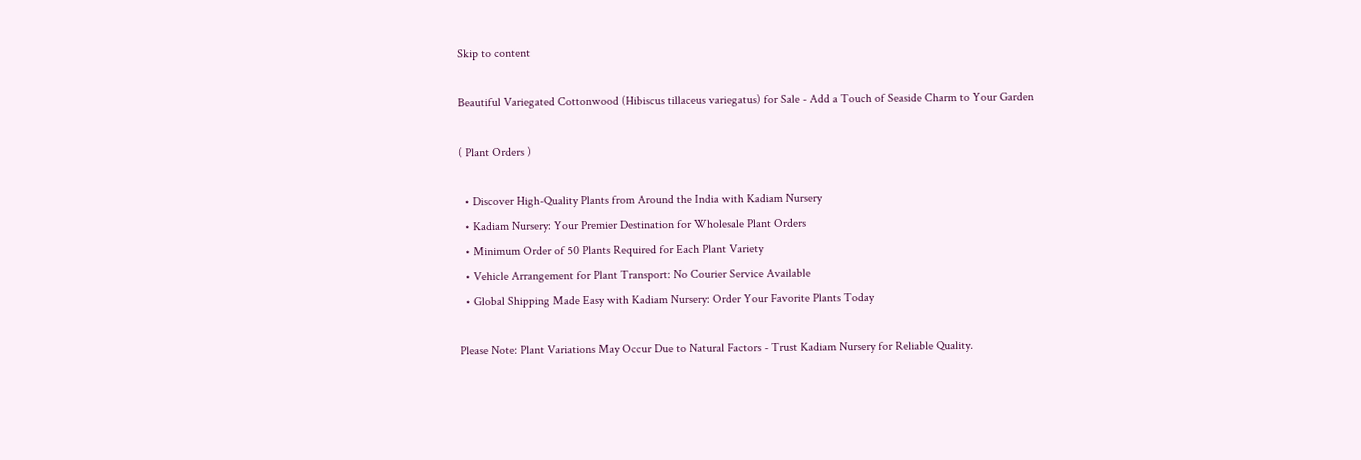Skip to content

Beautiful Variegated Cottonwood (Hibiscus tillaceus variegatus) for Sale - Add a Touch of Seaside Charm to Your Garden

( Plant Orders )

  • Discover High-Quality Plants from Around the India with Kadiam Nursery
  • Kadiam Nursery: Your Premier Destination for Wholesale Plant Orders
  • Minimum Order of 50 Plants Required for Each Plant Variety
  • Vehicle Arrangement for Plant Transport: No Courier Service Available
  • Global Shipping Made Easy with Kadiam Nursery: Order Your Favorite Plants Today

Please Note: Plant Variations May Occur Due to Natural Factors - Trust Kadiam Nursery for Reliable Quality.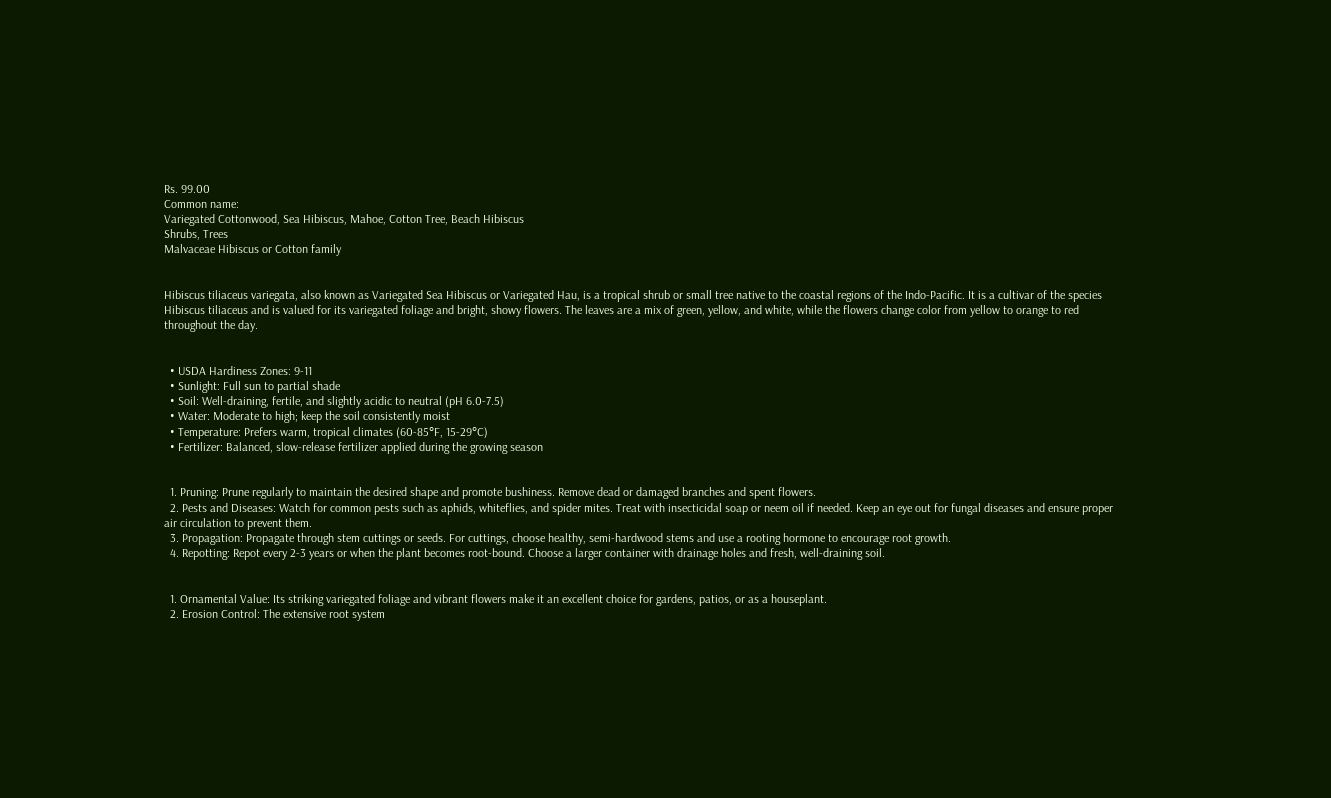Rs. 99.00
Common name:
Variegated Cottonwood, Sea Hibiscus, Mahoe, Cotton Tree, Beach Hibiscus
Shrubs, Trees
Malvaceae Hibiscus or Cotton family


Hibiscus tiliaceus variegata, also known as Variegated Sea Hibiscus or Variegated Hau, is a tropical shrub or small tree native to the coastal regions of the Indo-Pacific. It is a cultivar of the species Hibiscus tiliaceus and is valued for its variegated foliage and bright, showy flowers. The leaves are a mix of green, yellow, and white, while the flowers change color from yellow to orange to red throughout the day.


  • USDA Hardiness Zones: 9-11
  • Sunlight: Full sun to partial shade
  • Soil: Well-draining, fertile, and slightly acidic to neutral (pH 6.0-7.5)
  • Water: Moderate to high; keep the soil consistently moist
  • Temperature: Prefers warm, tropical climates (60-85°F, 15-29°C)
  • Fertilizer: Balanced, slow-release fertilizer applied during the growing season


  1. Pruning: Prune regularly to maintain the desired shape and promote bushiness. Remove dead or damaged branches and spent flowers.
  2. Pests and Diseases: Watch for common pests such as aphids, whiteflies, and spider mites. Treat with insecticidal soap or neem oil if needed. Keep an eye out for fungal diseases and ensure proper air circulation to prevent them.
  3. Propagation: Propagate through stem cuttings or seeds. For cuttings, choose healthy, semi-hardwood stems and use a rooting hormone to encourage root growth.
  4. Repotting: Repot every 2-3 years or when the plant becomes root-bound. Choose a larger container with drainage holes and fresh, well-draining soil.


  1. Ornamental Value: Its striking variegated foliage and vibrant flowers make it an excellent choice for gardens, patios, or as a houseplant.
  2. Erosion Control: The extensive root system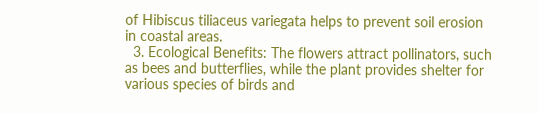of Hibiscus tiliaceus variegata helps to prevent soil erosion in coastal areas.
  3. Ecological Benefits: The flowers attract pollinators, such as bees and butterflies, while the plant provides shelter for various species of birds and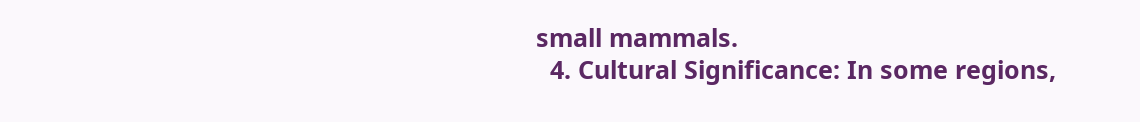small mammals.
  4. Cultural Significance: In some regions,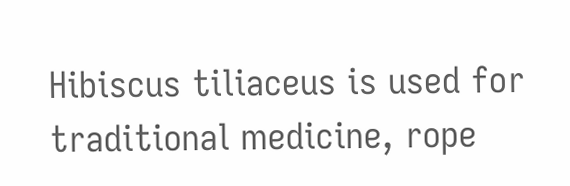Hibiscus tiliaceus is used for traditional medicine, rope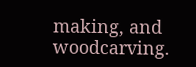making, and woodcarving.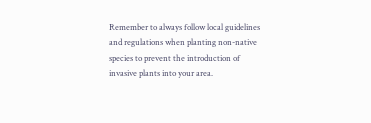Remember to always follow local guidelines and regulations when planting non-native species to prevent the introduction of invasive plants into your area.